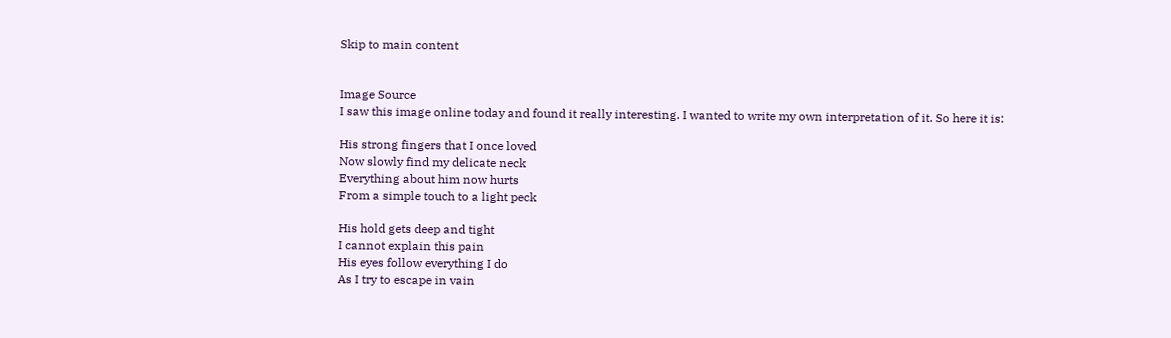Skip to main content


Image Source
I saw this image online today and found it really interesting. I wanted to write my own interpretation of it. So here it is:

His strong fingers that I once loved
Now slowly find my delicate neck
Everything about him now hurts
From a simple touch to a light peck

His hold gets deep and tight
I cannot explain this pain
His eyes follow everything I do
As I try to escape in vain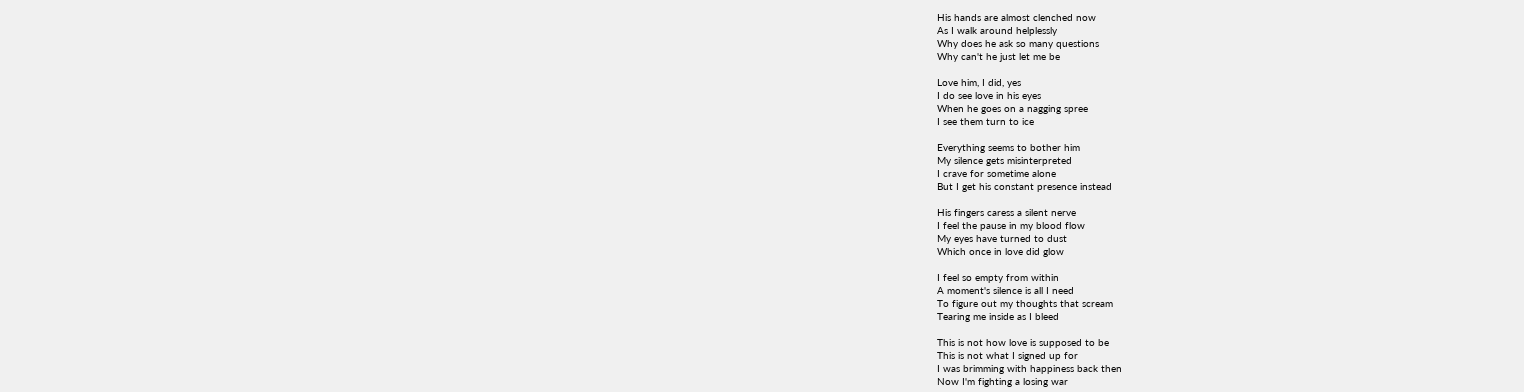His hands are almost clenched now
As I walk around helplessly
Why does he ask so many questions
Why can't he just let me be

Love him, I did, yes
I do see love in his eyes
When he goes on a nagging spree
I see them turn to ice

Everything seems to bother him
My silence gets misinterpreted
I crave for sometime alone
But I get his constant presence instead

His fingers caress a silent nerve
I feel the pause in my blood flow
My eyes have turned to dust
Which once in love did glow

I feel so empty from within
A moment's silence is all I need
To figure out my thoughts that scream
Tearing me inside as I bleed

This is not how love is supposed to be
This is not what I signed up for
I was brimming with happiness back then
Now I'm fighting a losing war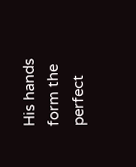His hands form the perfect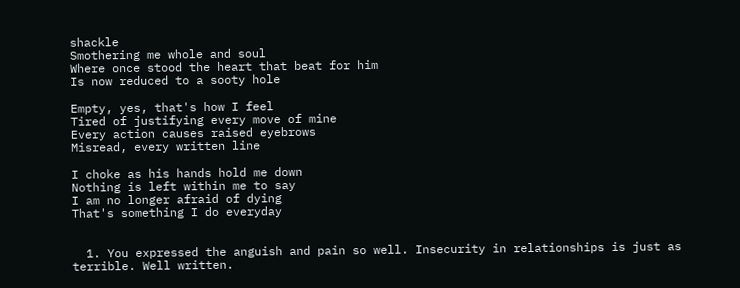shackle
Smothering me whole and soul
Where once stood the heart that beat for him
Is now reduced to a sooty hole

Empty, yes, that's how I feel
Tired of justifying every move of mine
Every action causes raised eyebrows
Misread, every written line

I choke as his hands hold me down
Nothing is left within me to say
I am no longer afraid of dying
That's something I do everyday


  1. You expressed the anguish and pain so well. Insecurity in relationships is just as terrible. Well written.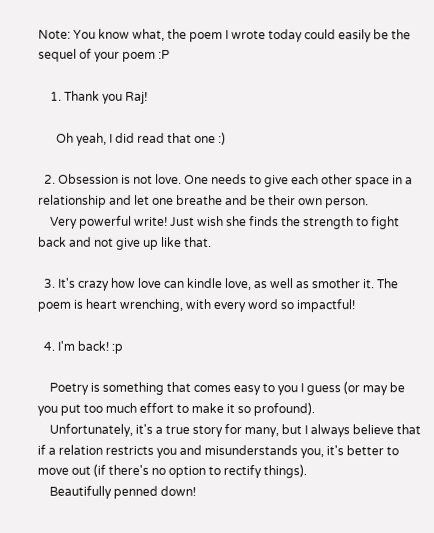Note: You know what, the poem I wrote today could easily be the sequel of your poem :P

    1. Thank you Raj!

      Oh yeah, I did read that one :)

  2. Obsession is not love. One needs to give each other space in a relationship and let one breathe and be their own person.
    Very powerful write! Just wish she finds the strength to fight back and not give up like that.

  3. It's crazy how love can kindle love, as well as smother it. The poem is heart wrenching, with every word so impactful!

  4. I'm back! :p

    Poetry is something that comes easy to you I guess (or may be you put too much effort to make it so profound).
    Unfortunately, it's a true story for many, but I always believe that if a relation restricts you and misunderstands you, it's better to move out (if there's no option to rectify things).
    Beautifully penned down!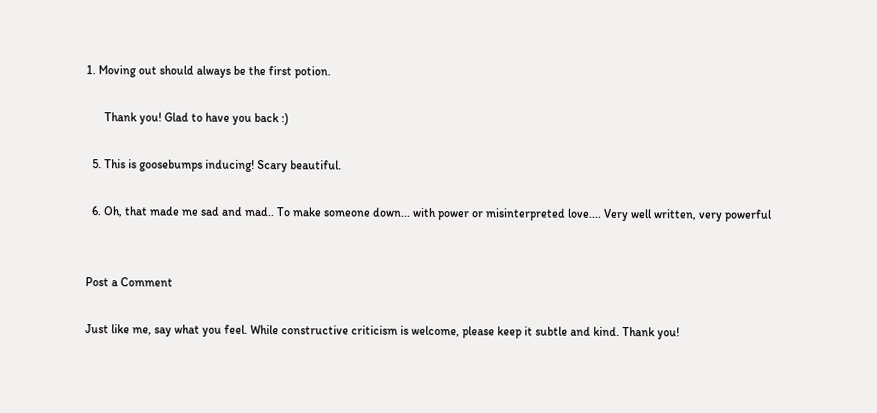1. Moving out should always be the first potion.

      Thank you! Glad to have you back :)

  5. This is goosebumps inducing! Scary beautiful.

  6. Oh, that made me sad and mad.. To make someone down... with power or misinterpreted love.... Very well written, very powerful


Post a Comment

Just like me, say what you feel. While constructive criticism is welcome, please keep it subtle and kind. Thank you!